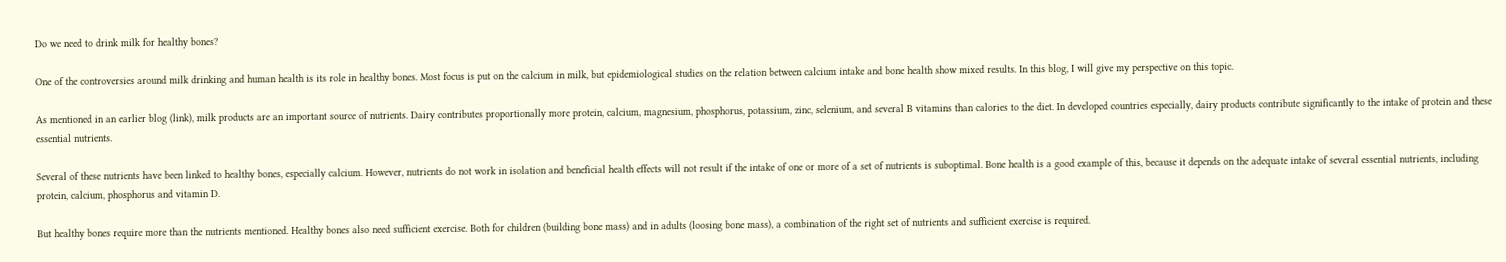Do we need to drink milk for healthy bones?

One of the controversies around milk drinking and human health is its role in healthy bones. Most focus is put on the calcium in milk, but epidemiological studies on the relation between calcium intake and bone health show mixed results. In this blog, I will give my perspective on this topic.

As mentioned in an earlier blog (link), milk products are an important source of nutrients. Dairy contributes proportionally more protein, calcium, magnesium, phosphorus, potassium, zinc, selenium, and several B vitamins than calories to the diet. In developed countries especially, dairy products contribute significantly to the intake of protein and these essential nutrients.

Several of these nutrients have been linked to healthy bones, especially calcium. However, nutrients do not work in isolation and beneficial health effects will not result if the intake of one or more of a set of nutrients is suboptimal. Bone health is a good example of this, because it depends on the adequate intake of several essential nutrients, including protein, calcium, phosphorus and vitamin D.

But healthy bones require more than the nutrients mentioned. Healthy bones also need sufficient exercise. Both for children (building bone mass) and in adults (loosing bone mass), a combination of the right set of nutrients and sufficient exercise is required.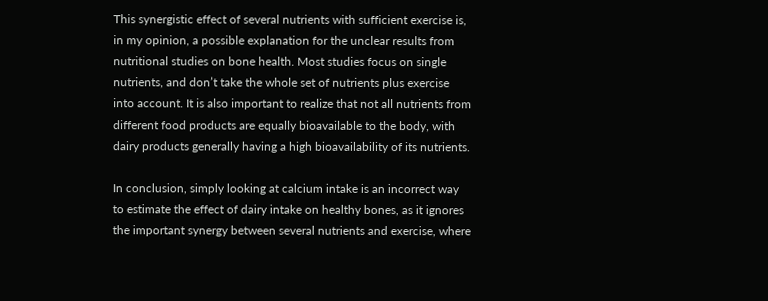This synergistic effect of several nutrients with sufficient exercise is, in my opinion, a possible explanation for the unclear results from nutritional studies on bone health. Most studies focus on single nutrients, and don’t take the whole set of nutrients plus exercise into account. It is also important to realize that not all nutrients from different food products are equally bioavailable to the body, with dairy products generally having a high bioavailability of its nutrients.

In conclusion, simply looking at calcium intake is an incorrect way to estimate the effect of dairy intake on healthy bones, as it ignores the important synergy between several nutrients and exercise, where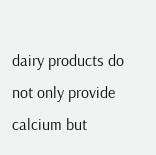dairy products do not only provide calcium but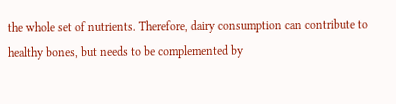the whole set of nutrients. Therefore, dairy consumption can contribute to healthy bones, but needs to be complemented by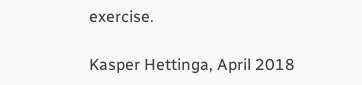exercise.

Kasper Hettinga, April 2018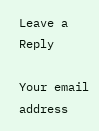Leave a Reply

Your email address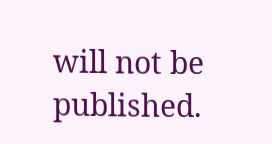will not be published.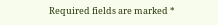Required fields are marked *